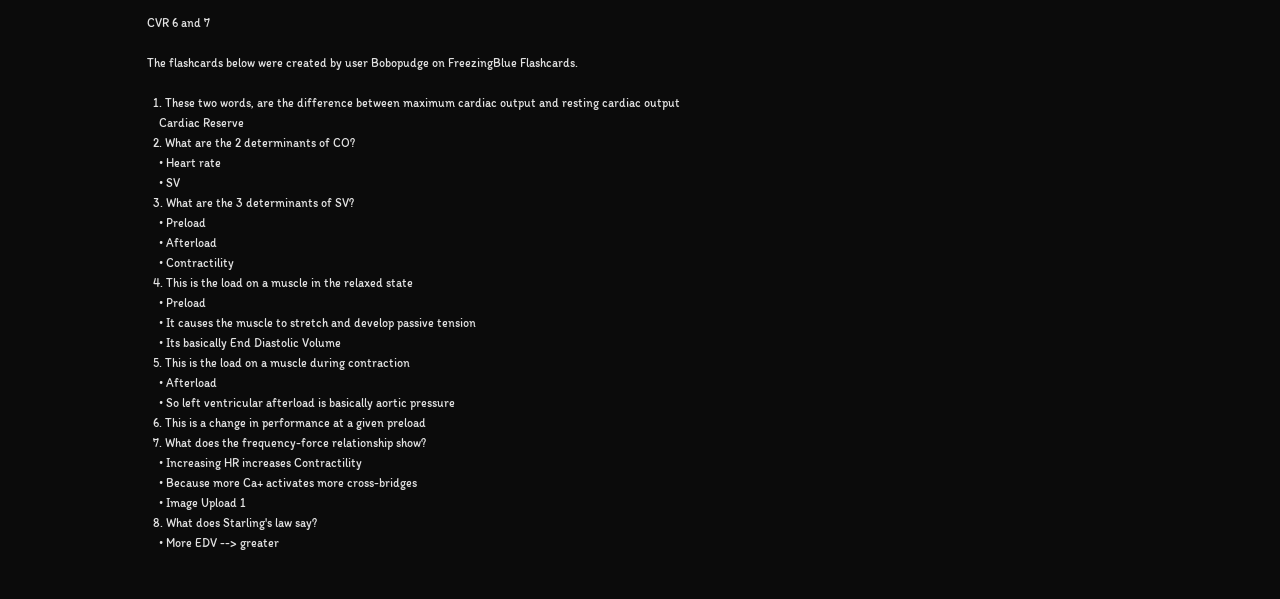CVR 6 and 7

The flashcards below were created by user Bobopudge on FreezingBlue Flashcards.

  1. These two words, are the difference between maximum cardiac output and resting cardiac output
    Cardiac Reserve
  2. What are the 2 determinants of CO?
    • Heart rate
    • SV
  3. What are the 3 determinants of SV?
    • Preload
    • Afterload
    • Contractility
  4. This is the load on a muscle in the relaxed state
    • Preload
    • It causes the muscle to stretch and develop passive tension
    • Its basically End Diastolic Volume
  5. This is the load on a muscle during contraction
    • Afterload
    • So left ventricular afterload is basically aortic pressure
  6. This is a change in performance at a given preload
  7. What does the frequency-force relationship show?
    • Increasing HR increases Contractility
    • Because more Ca+ activates more cross-bridges
    • Image Upload 1
  8. What does Starling's law say?
    • More EDV --> greater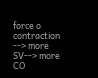force o contraction --> more SV--> more CO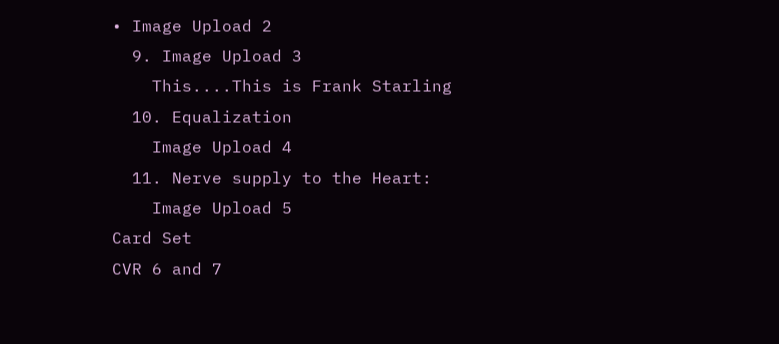• Image Upload 2
  9. Image Upload 3
    This....This is Frank Starling
  10. Equalization
    Image Upload 4
  11. Nerve supply to the Heart:
    Image Upload 5
Card Set
CVR 6 and 7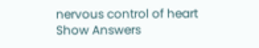nervous control of heart
Show Answers